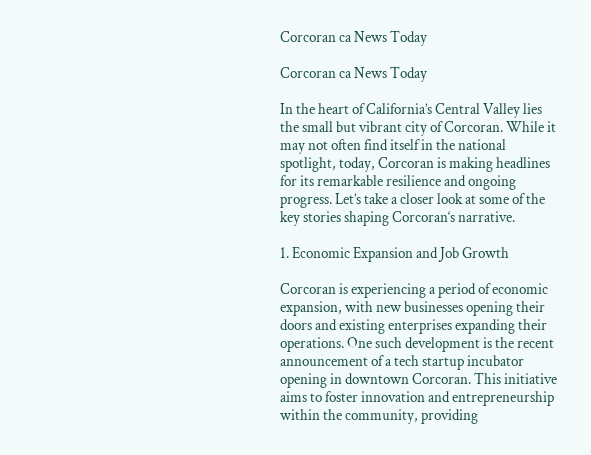Corcoran ca News Today

Corcoran ca News Today

In the heart of California’s Central Valley lies the small but vibrant city of Corcoran. While it may not often find itself in the national spotlight, today, Corcoran is making headlines for its remarkable resilience and ongoing progress. Let’s take a closer look at some of the key stories shaping Corcoran‘s narrative.

1. Economic Expansion and Job Growth

Corcoran is experiencing a period of economic expansion, with new businesses opening their doors and existing enterprises expanding their operations. One such development is the recent announcement of a tech startup incubator opening in downtown Corcoran. This initiative aims to foster innovation and entrepreneurship within the community, providing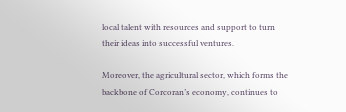local talent with resources and support to turn their ideas into successful ventures.

Moreover, the agricultural sector, which forms the backbone of Corcoran’s economy, continues to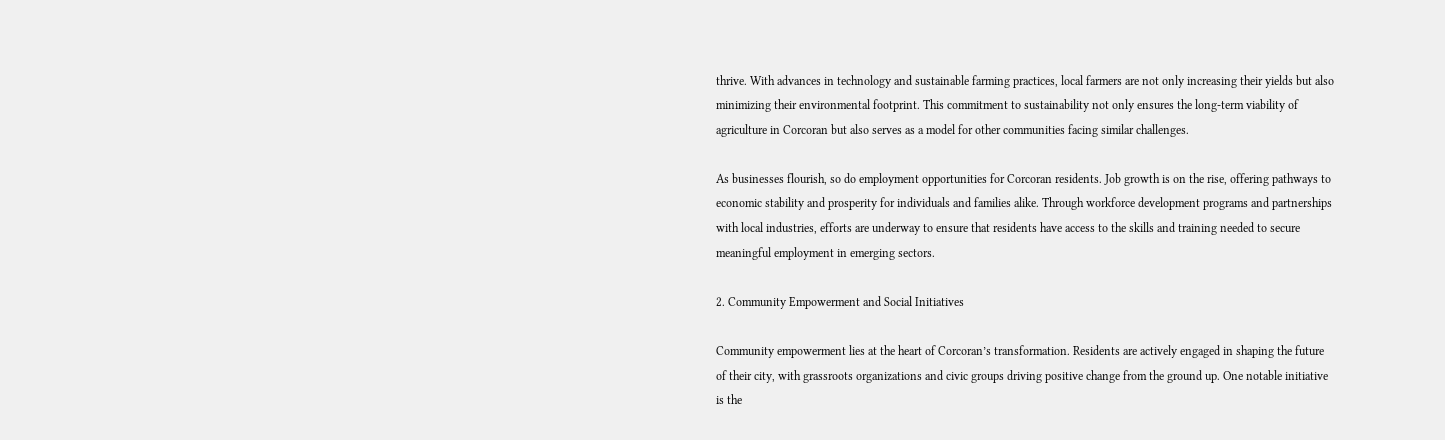thrive. With advances in technology and sustainable farming practices, local farmers are not only increasing their yields but also minimizing their environmental footprint. This commitment to sustainability not only ensures the long-term viability of agriculture in Corcoran but also serves as a model for other communities facing similar challenges.

As businesses flourish, so do employment opportunities for Corcoran residents. Job growth is on the rise, offering pathways to economic stability and prosperity for individuals and families alike. Through workforce development programs and partnerships with local industries, efforts are underway to ensure that residents have access to the skills and training needed to secure meaningful employment in emerging sectors.

2. Community Empowerment and Social Initiatives

Community empowerment lies at the heart of Corcoran’s transformation. Residents are actively engaged in shaping the future of their city, with grassroots organizations and civic groups driving positive change from the ground up. One notable initiative is the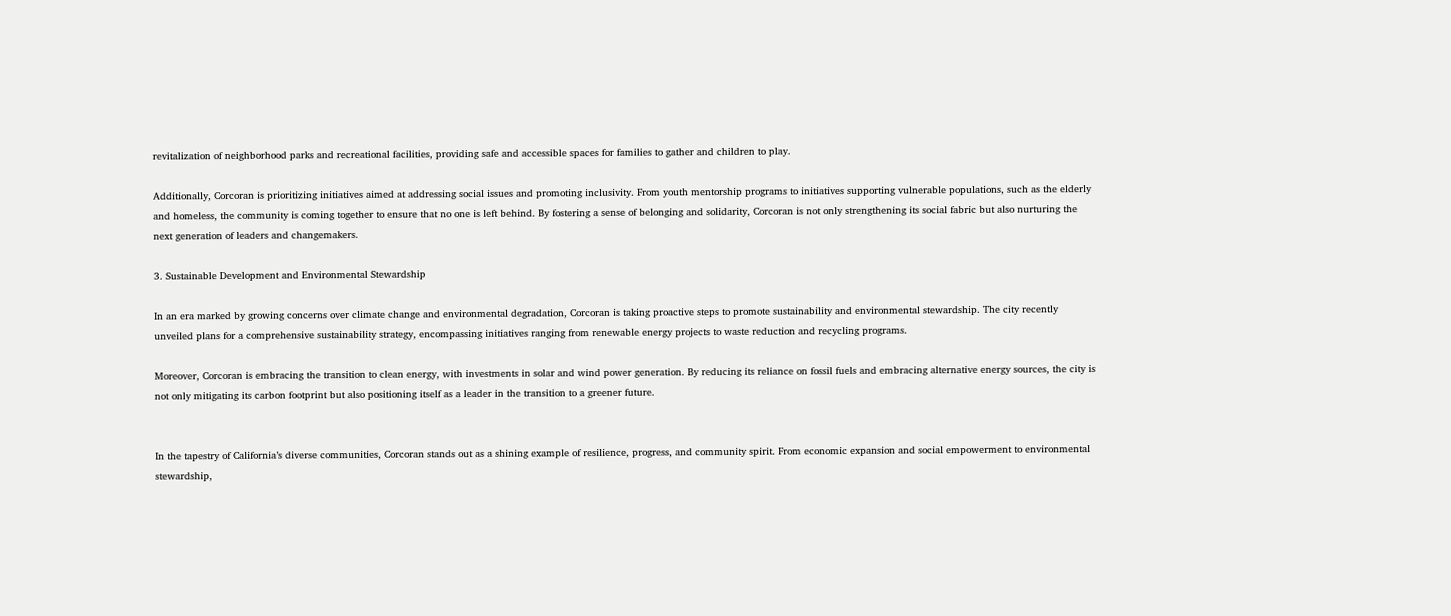revitalization of neighborhood parks and recreational facilities, providing safe and accessible spaces for families to gather and children to play.

Additionally, Corcoran is prioritizing initiatives aimed at addressing social issues and promoting inclusivity. From youth mentorship programs to initiatives supporting vulnerable populations, such as the elderly and homeless, the community is coming together to ensure that no one is left behind. By fostering a sense of belonging and solidarity, Corcoran is not only strengthening its social fabric but also nurturing the next generation of leaders and changemakers.

3. Sustainable Development and Environmental Stewardship

In an era marked by growing concerns over climate change and environmental degradation, Corcoran is taking proactive steps to promote sustainability and environmental stewardship. The city recently unveiled plans for a comprehensive sustainability strategy, encompassing initiatives ranging from renewable energy projects to waste reduction and recycling programs.

Moreover, Corcoran is embracing the transition to clean energy, with investments in solar and wind power generation. By reducing its reliance on fossil fuels and embracing alternative energy sources, the city is not only mitigating its carbon footprint but also positioning itself as a leader in the transition to a greener future.


In the tapestry of California’s diverse communities, Corcoran stands out as a shining example of resilience, progress, and community spirit. From economic expansion and social empowerment to environmental stewardship,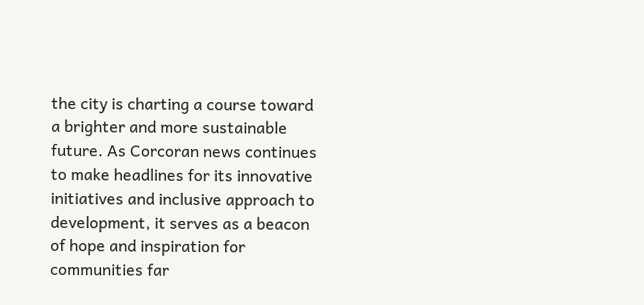the city is charting a course toward a brighter and more sustainable future. As Corcoran news continues to make headlines for its innovative initiatives and inclusive approach to development, it serves as a beacon of hope and inspiration for communities far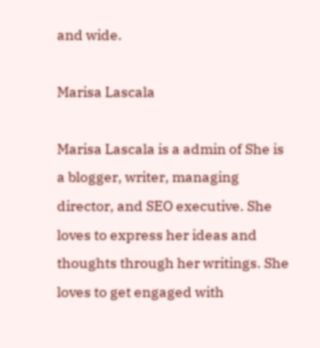and wide.

Marisa Lascala

Marisa Lascala is a admin of She is a blogger, writer, managing director, and SEO executive. She loves to express her ideas and thoughts through her writings. She loves to get engaged with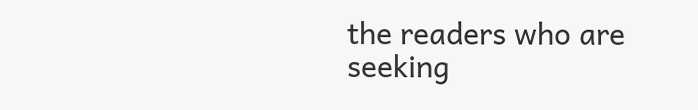the readers who are seeking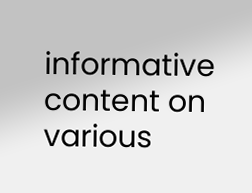informative content on various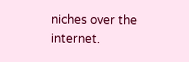niches over the internet.